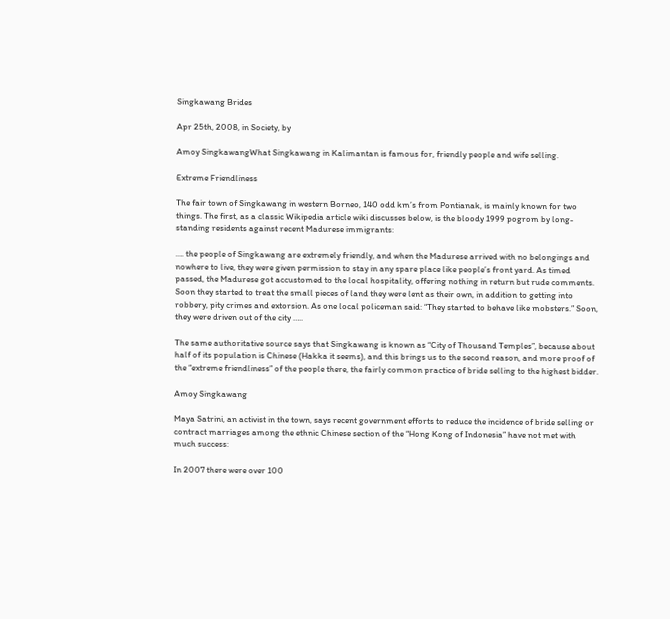Singkawang Brides

Apr 25th, 2008, in Society, by

Amoy SingkawangWhat Singkawang in Kalimantan is famous for, friendly people and wife selling.

Extreme Friendliness

The fair town of Singkawang in western Borneo, 140 odd km’s from Pontianak, is mainly known for two things. The first, as a classic Wikipedia article wiki discusses below, is the bloody 1999 pogrom by long-standing residents against recent Madurese immigrants:

…. the people of Singkawang are extremely friendly, and when the Madurese arrived with no belongings and nowhere to live, they were given permission to stay in any spare place like people’s front yard. As timed passed, the Madurese got accustomed to the local hospitality, offering nothing in return but rude comments. Soon they started to treat the small pieces of land they were lent as their own, in addition to getting into robbery, pity crimes and extorsion. As one local policeman said: “They started to behave like mobsters.” Soon, they were driven out of the city …..

The same authoritative source says that Singkawang is known as “City of Thousand Temples”, because about half of its population is Chinese (Hakka it seems), and this brings us to the second reason, and more proof of the “extreme friendliness” of the people there, the fairly common practice of bride selling to the highest bidder.

Amoy Singkawang

Maya Satrini, an activist in the town, says recent government efforts to reduce the incidence of bride selling or contract marriages among the ethnic Chinese section of the “Hong Kong of Indonesia” have not met with much success:

In 2007 there were over 100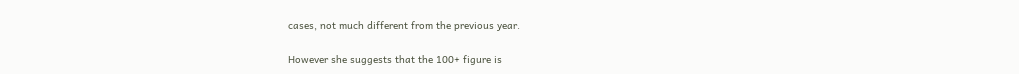cases, not much different from the previous year.

However she suggests that the 100+ figure is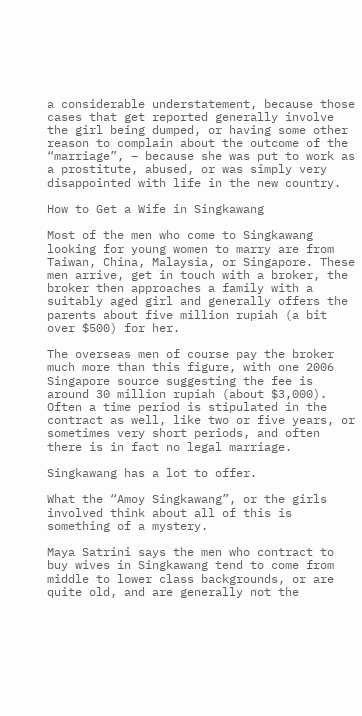a considerable understatement, because those cases that get reported generally involve the girl being dumped, or having some other reason to complain about the outcome of the “marriage”, – because she was put to work as a prostitute, abused, or was simply very disappointed with life in the new country.

How to Get a Wife in Singkawang

Most of the men who come to Singkawang looking for young women to marry are from Taiwan, China, Malaysia, or Singapore. These men arrive, get in touch with a broker, the broker then approaches a family with a suitably aged girl and generally offers the parents about five million rupiah (a bit over $500) for her.

The overseas men of course pay the broker much more than this figure, with one 2006 Singapore source suggesting the fee is around 30 million rupiah (about $3,000). Often a time period is stipulated in the contract as well, like two or five years, or sometimes very short periods, and often there is in fact no legal marriage.

Singkawang has a lot to offer.

What the “Amoy Singkawang”, or the girls involved think about all of this is something of a mystery.

Maya Satrini says the men who contract to buy wives in Singkawang tend to come from middle to lower class backgrounds, or are quite old, and are generally not the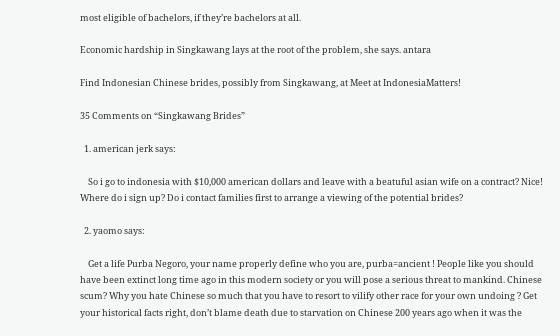most eligible of bachelors, if they’re bachelors at all.

Economic hardship in Singkawang lays at the root of the problem, she says. antara

Find Indonesian Chinese brides, possibly from Singkawang, at Meet at IndonesiaMatters!

35 Comments on “Singkawang Brides”

  1. american jerk says:

    So i go to indonesia with $10,000 american dollars and leave with a beatuful asian wife on a contract? Nice! Where do i sign up? Do i contact families first to arrange a viewing of the potential brides?

  2. yaomo says:

    Get a life Purba Negoro, your name properly define who you are, purba=ancient ! People like you should have been extinct long time ago in this modern society or you will pose a serious threat to mankind. Chinese scum? Why you hate Chinese so much that you have to resort to vilify other race for your own undoing ? Get your historical facts right, don’t blame death due to starvation on Chinese 200 years ago when it was the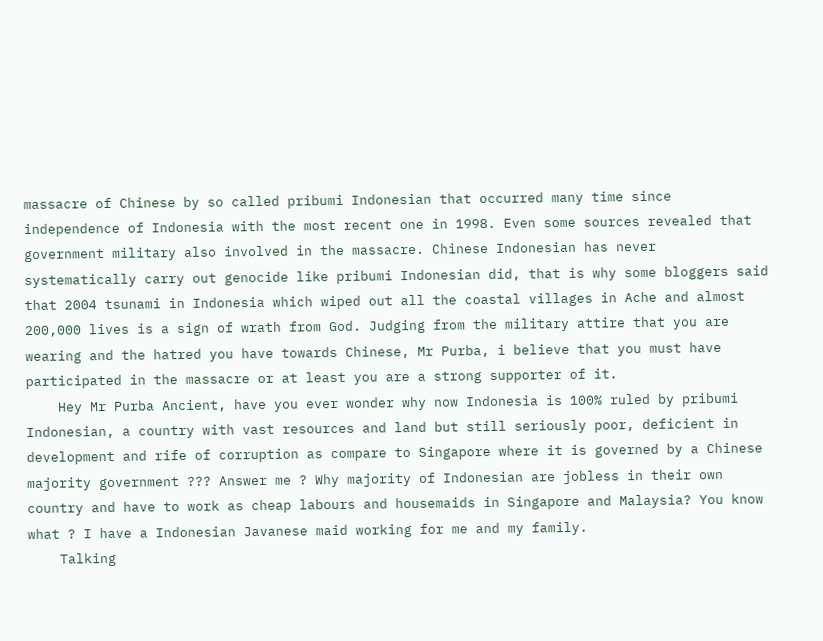massacre of Chinese by so called pribumi Indonesian that occurred many time since independence of Indonesia with the most recent one in 1998. Even some sources revealed that government military also involved in the massacre. Chinese Indonesian has never systematically carry out genocide like pribumi Indonesian did, that is why some bloggers said that 2004 tsunami in Indonesia which wiped out all the coastal villages in Ache and almost 200,000 lives is a sign of wrath from God. Judging from the military attire that you are wearing and the hatred you have towards Chinese, Mr Purba, i believe that you must have participated in the massacre or at least you are a strong supporter of it.
    Hey Mr Purba Ancient, have you ever wonder why now Indonesia is 100% ruled by pribumi Indonesian, a country with vast resources and land but still seriously poor, deficient in development and rife of corruption as compare to Singapore where it is governed by a Chinese majority government ??? Answer me ? Why majority of Indonesian are jobless in their own country and have to work as cheap labours and housemaids in Singapore and Malaysia? You know what ? I have a Indonesian Javanese maid working for me and my family.
    Talking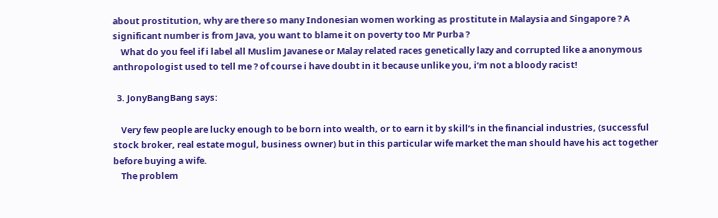about prostitution, why are there so many Indonesian women working as prostitute in Malaysia and Singapore ? A significant number is from Java, you want to blame it on poverty too Mr Purba ?
    What do you feel if i label all Muslim Javanese or Malay related races genetically lazy and corrupted like a anonymous anthropologist used to tell me ? of course i have doubt in it because unlike you, i’m not a bloody racist!

  3. JonyBangBang says:

    Very few people are lucky enough to be born into wealth, or to earn it by skill’s in the financial industries, (successful stock broker, real estate mogul, business owner) but in this particular wife market the man should have his act together before buying a wife.
    The problem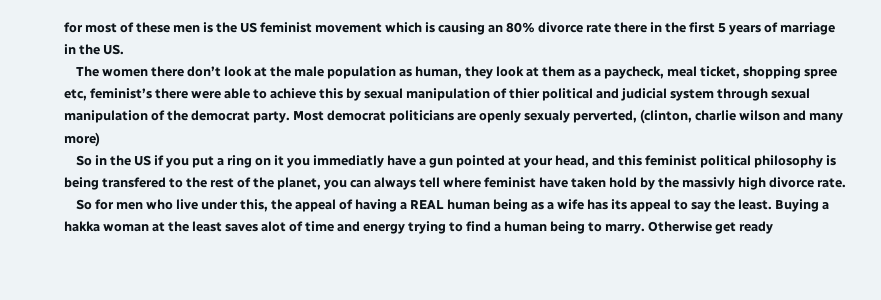for most of these men is the US feminist movement which is causing an 80% divorce rate there in the first 5 years of marriage in the US.
    The women there don’t look at the male population as human, they look at them as a paycheck, meal ticket, shopping spree etc, feminist’s there were able to achieve this by sexual manipulation of thier political and judicial system through sexual manipulation of the democrat party. Most democrat politicians are openly sexualy perverted, (clinton, charlie wilson and many more)
    So in the US if you put a ring on it you immediatly have a gun pointed at your head, and this feminist political philosophy is being transfered to the rest of the planet, you can always tell where feminist have taken hold by the massivly high divorce rate.
    So for men who live under this, the appeal of having a REAL human being as a wife has its appeal to say the least. Buying a hakka woman at the least saves alot of time and energy trying to find a human being to marry. Otherwise get ready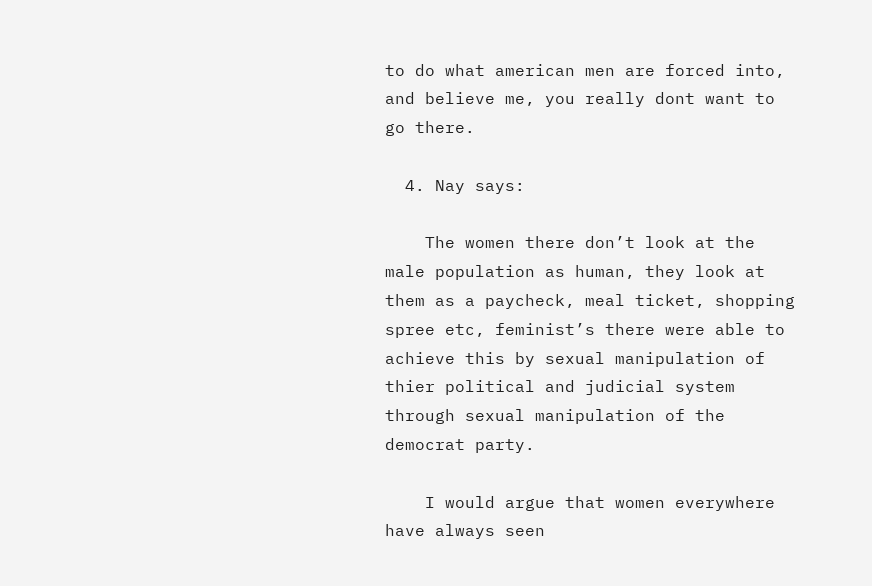to do what american men are forced into, and believe me, you really dont want to go there.

  4. Nay says:

    The women there don’t look at the male population as human, they look at them as a paycheck, meal ticket, shopping spree etc, feminist’s there were able to achieve this by sexual manipulation of thier political and judicial system through sexual manipulation of the democrat party.

    I would argue that women everywhere have always seen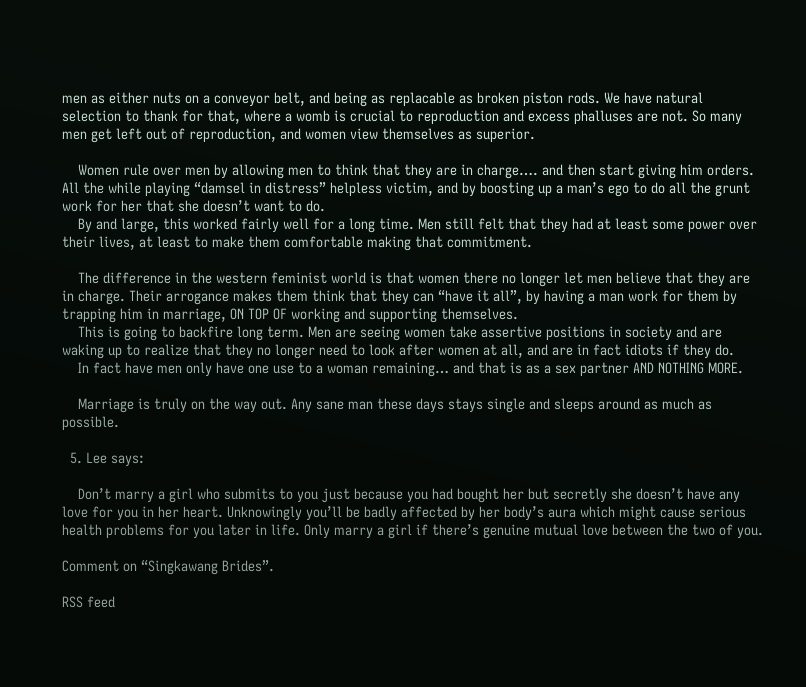men as either nuts on a conveyor belt, and being as replacable as broken piston rods. We have natural selection to thank for that, where a womb is crucial to reproduction and excess phalluses are not. So many men get left out of reproduction, and women view themselves as superior.

    Women rule over men by allowing men to think that they are in charge…. and then start giving him orders. All the while playing “damsel in distress” helpless victim, and by boosting up a man’s ego to do all the grunt work for her that she doesn’t want to do.
    By and large, this worked fairly well for a long time. Men still felt that they had at least some power over their lives, at least to make them comfortable making that commitment.

    The difference in the western feminist world is that women there no longer let men believe that they are in charge. Their arrogance makes them think that they can “have it all”, by having a man work for them by trapping him in marriage, ON TOP OF working and supporting themselves.
    This is going to backfire long term. Men are seeing women take assertive positions in society and are waking up to realize that they no longer need to look after women at all, and are in fact idiots if they do.
    In fact have men only have one use to a woman remaining… and that is as a sex partner AND NOTHING MORE.

    Marriage is truly on the way out. Any sane man these days stays single and sleeps around as much as possible.

  5. Lee says:

    Don’t marry a girl who submits to you just because you had bought her but secretly she doesn’t have any love for you in her heart. Unknowingly you’ll be badly affected by her body’s aura which might cause serious health problems for you later in life. Only marry a girl if there’s genuine mutual love between the two of you.

Comment on “Singkawang Brides”.

RSS feed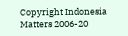Copyright Indonesia Matters 2006-20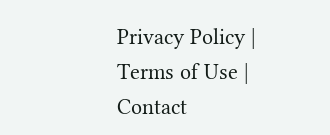Privacy Policy | Terms of Use | Contact